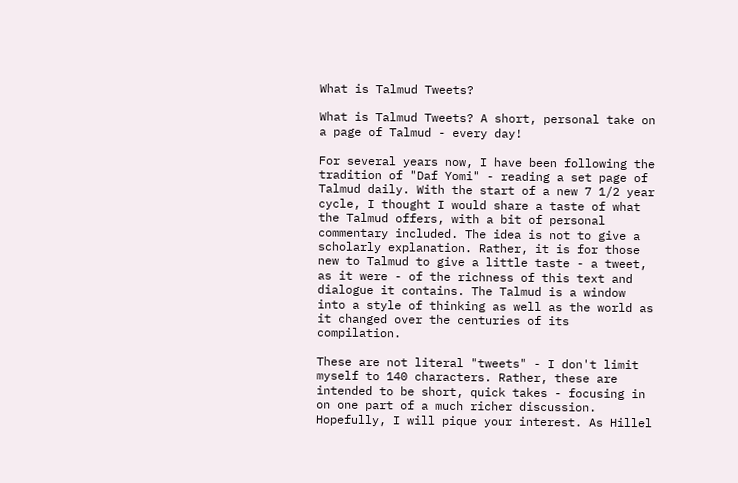What is Talmud Tweets?

What is Talmud Tweets? A short, personal take on a page of Talmud - every day!

For several years now, I have been following the tradition of "Daf Yomi" - reading a set page of Talmud daily. With the start of a new 7 1/2 year cycle, I thought I would share a taste of what the Talmud offers, with a bit of personal commentary included. The idea is not to give a scholarly explanation. Rather, it is for those new to Talmud to give a little taste - a tweet, as it were - of the richness of this text and dialogue it contains. The Talmud is a window into a style of thinking as well as the world as it changed over the centuries of its compilation.

These are not literal "tweets" - I don't limit myself to 140 characters. Rather, these are intended to be short, quick takes - focusing in on one part of a much richer discussion. Hopefully, I will pique your interest. As Hillel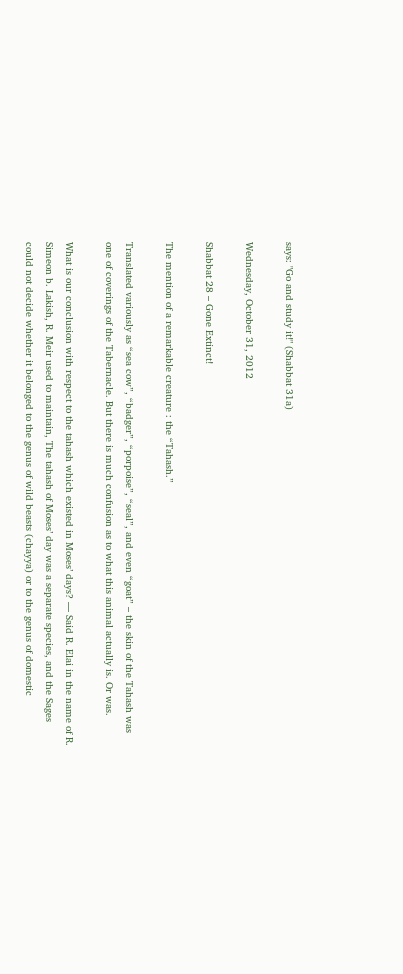says: "Go and study it!" (Shabbat 31a)

Wednesday, October 31, 2012

Shabbat 28 – Gone Extinct!

The mention of a remarkable creature : the “Tahash.”

Translated variously as “sea cow”, “badger”, “porpoise”, “seal”, and even “goat” – the skin of the Tahash was one of coverings of the Tabernacle. But there is much confusion as to what this animal actually is. Or was.

What is our conclusion with respect to the tahash which existed in Moses’ days? — Said R. Elai in the name of R. Simeon b. Lakish, R. Meir used to maintain, The tahash of Moses’ day was a separate species, and the Sages could not decide whether it belonged to the genus of wild beasts (chayya) or to the genus of domestic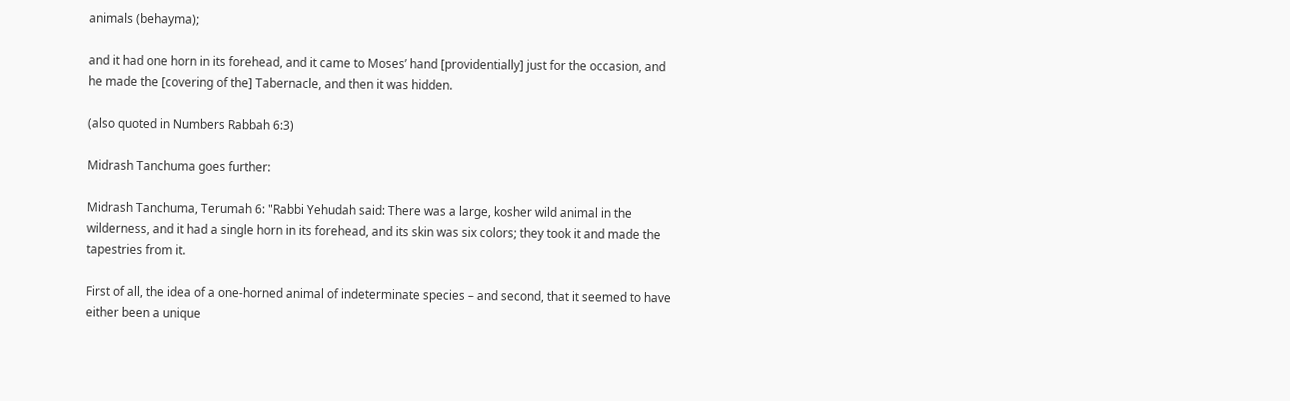animals (behayma);

and it had one horn in its forehead, and it came to Moses’ hand [providentially] just for the occasion, and he made the [covering of the] Tabernacle, and then it was hidden.

(also quoted in Numbers Rabbah 6:3)

Midrash Tanchuma goes further:

Midrash Tanchuma, Terumah 6: "Rabbi Yehudah said: There was a large, kosher wild animal in the wilderness, and it had a single horn in its forehead, and its skin was six colors; they took it and made the tapestries from it.

First of all, the idea of a one-horned animal of indeterminate species – and second, that it seemed to have either been a unique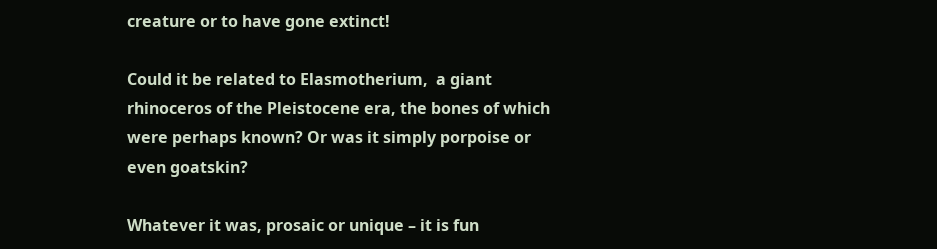creature or to have gone extinct!

Could it be related to Elasmotherium,  a giant rhinoceros of the Pleistocene era, the bones of which were perhaps known? Or was it simply porpoise or even goatskin?

Whatever it was, prosaic or unique – it is fun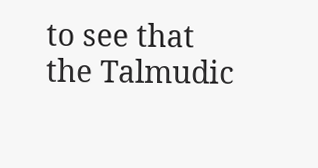to see that the Talmudic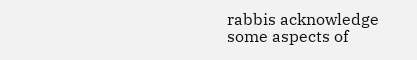rabbis acknowledge some aspects of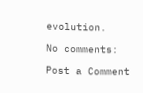evolution.

No comments:

Post a Comment